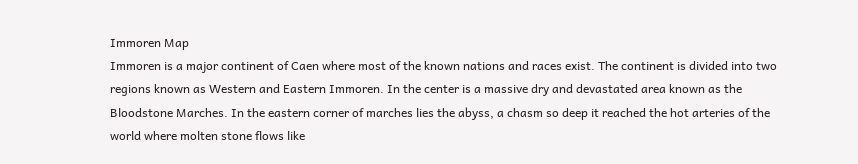Immoren Map
Immoren is a major continent of Caen where most of the known nations and races exist. The continent is divided into two regions known as Western and Eastern Immoren. In the center is a massive dry and devastated area known as the Bloodstone Marches. In the eastern corner of marches lies the abyss, a chasm so deep it reached the hot arteries of the world where molten stone flows like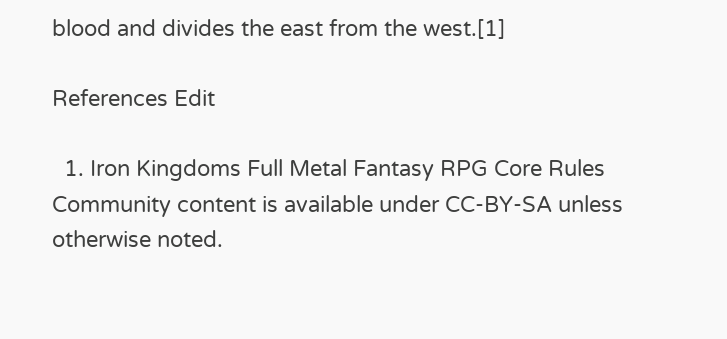blood and divides the east from the west.[1]

References Edit

  1. Iron Kingdoms Full Metal Fantasy RPG Core Rules
Community content is available under CC-BY-SA unless otherwise noted.